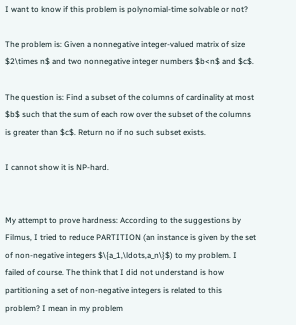I want to know if this problem is polynomial-time solvable or not?

The problem is: Given a nonnegative integer-valued matrix of size $2\times n$ and two nonnegative integer numbers $b<n$ and $c$.

The question is: Find a subset of the columns of cardinality at most $b$ such that the sum of each row over the subset of the columns is greater than $c$. Return no if no such subset exists.

I cannot show it is NP-hard.


My attempt to prove hardness: According to the suggestions by Filmus, I tried to reduce PARTITION (an instance is given by the set of non-negative integers $\{a_1,\ldots,a_n\}$) to my problem. I failed of course. The think that I did not understand is how partitioning a set of non-negative integers is related to this problem? I mean in my problem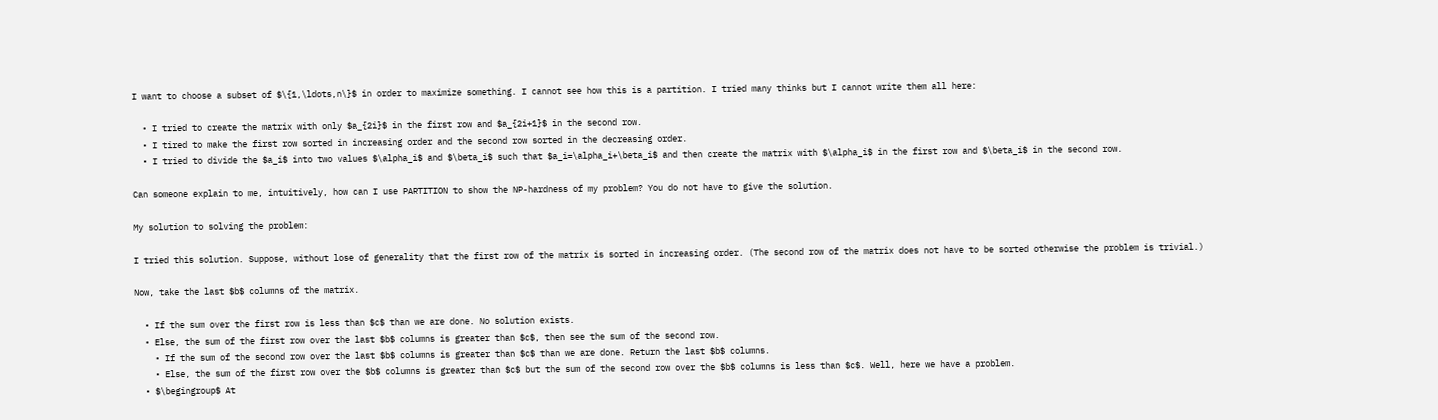I want to choose a subset of $\{1,\ldots,n\}$ in order to maximize something. I cannot see how this is a partition. I tried many thinks but I cannot write them all here:

  • I tried to create the matrix with only $a_{2i}$ in the first row and $a_{2i+1}$ in the second row.
  • I tired to make the first row sorted in increasing order and the second row sorted in the decreasing order.
  • I tried to divide the $a_i$ into two values $\alpha_i$ and $\beta_i$ such that $a_i=\alpha_i+\beta_i$ and then create the matrix with $\alpha_i$ in the first row and $\beta_i$ in the second row.

Can someone explain to me, intuitively, how can I use PARTITION to show the NP-hardness of my problem? You do not have to give the solution.

My solution to solving the problem:

I tried this solution. Suppose, without lose of generality that the first row of the matrix is sorted in increasing order. (The second row of the matrix does not have to be sorted otherwise the problem is trivial.)

Now, take the last $b$ columns of the matrix.

  • If the sum over the first row is less than $c$ than we are done. No solution exists.
  • Else, the sum of the first row over the last $b$ columns is greater than $c$, then see the sum of the second row.
    • If the sum of the second row over the last $b$ columns is greater than $c$ than we are done. Return the last $b$ columns.
    • Else, the sum of the first row over the $b$ columns is greater than $c$ but the sum of the second row over the $b$ columns is less than $c$. Well, here we have a problem.
  • $\begingroup$ At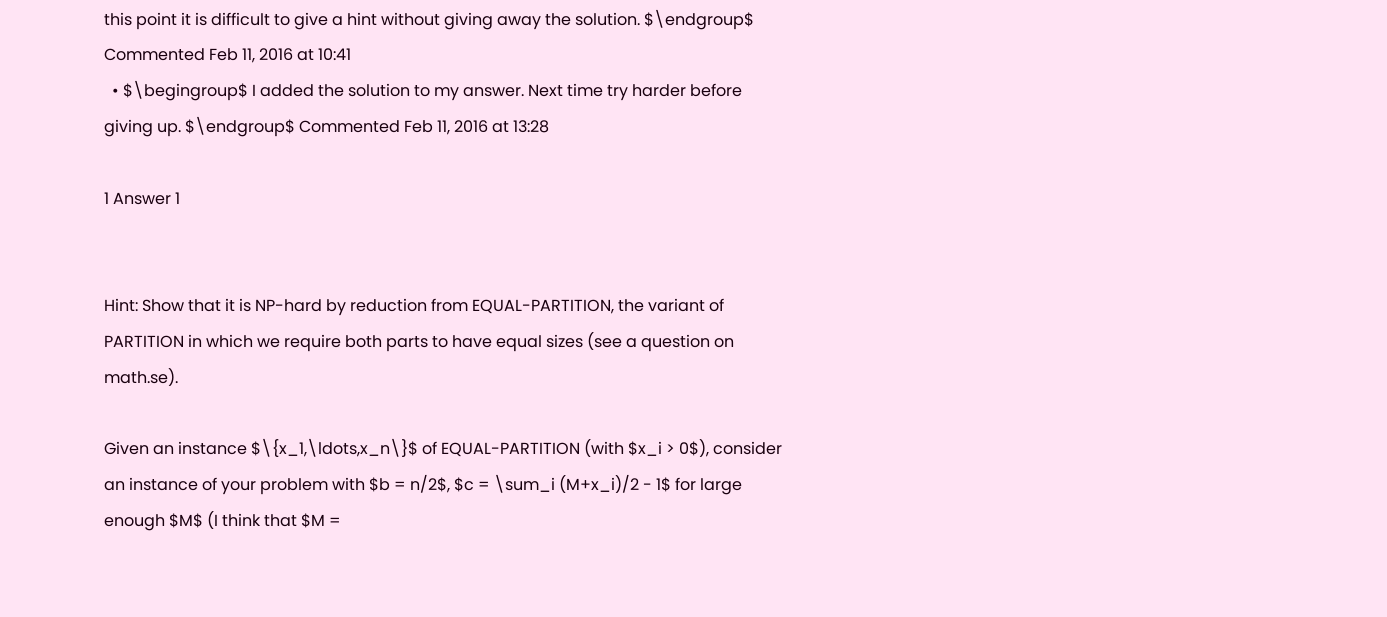this point it is difficult to give a hint without giving away the solution. $\endgroup$ Commented Feb 11, 2016 at 10:41
  • $\begingroup$ I added the solution to my answer. Next time try harder before giving up. $\endgroup$ Commented Feb 11, 2016 at 13:28

1 Answer 1


Hint: Show that it is NP-hard by reduction from EQUAL-PARTITION, the variant of PARTITION in which we require both parts to have equal sizes (see a question on math.se).

Given an instance $\{x_1,\ldots,x_n\}$ of EQUAL-PARTITION (with $x_i > 0$), consider an instance of your problem with $b = n/2$, $c = \sum_i (M+x_i)/2 - 1$ for large enough $M$ (I think that $M =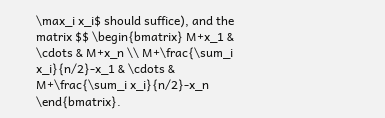\max_i x_i$ should suffice), and the matrix $$ \begin{bmatrix} M+x_1 & \cdots & M+x_n \\ M+\frac{\sum_i x_i}{n/2}-x_1 & \cdots & M+\frac{\sum_i x_i}{n/2}-x_n \end{bmatrix}.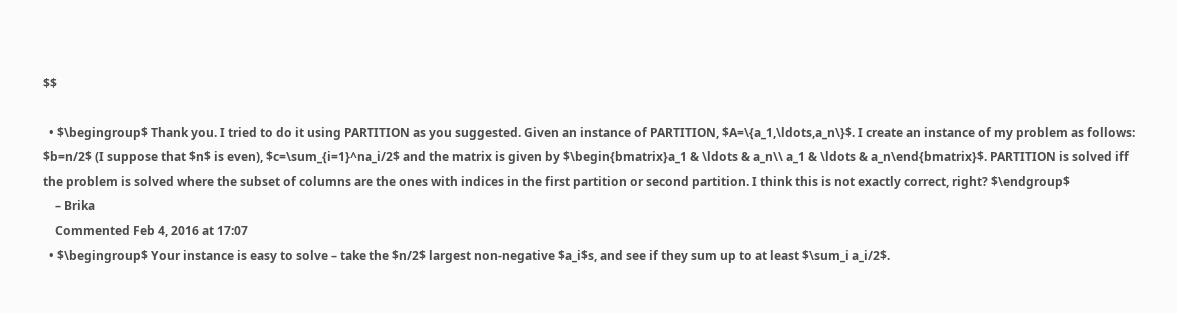$$

  • $\begingroup$ Thank you. I tried to do it using PARTITION as you suggested. Given an instance of PARTITION, $A=\{a_1,\ldots,a_n\}$. I create an instance of my problem as follows: $b=n/2$ (I suppose that $n$ is even), $c=\sum_{i=1}^na_i/2$ and the matrix is given by $\begin{bmatrix}a_1 & \ldots & a_n\\ a_1 & \ldots & a_n\end{bmatrix}$. PARTITION is solved iff the problem is solved where the subset of columns are the ones with indices in the first partition or second partition. I think this is not exactly correct, right? $\endgroup$
    – Brika
    Commented Feb 4, 2016 at 17:07
  • $\begingroup$ Your instance is easy to solve – take the $n/2$ largest non-negative $a_i$s, and see if they sum up to at least $\sum_i a_i/2$.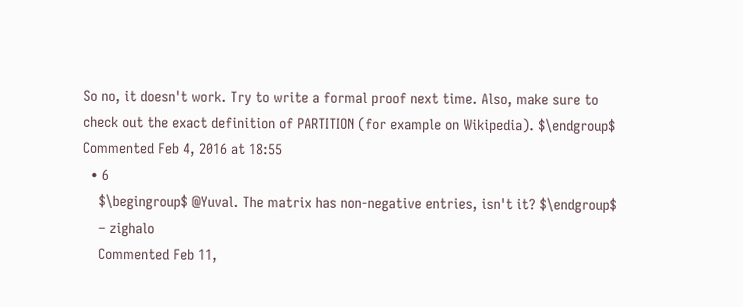So no, it doesn't work. Try to write a formal proof next time. Also, make sure to check out the exact definition of PARTITION (for example on Wikipedia). $\endgroup$ Commented Feb 4, 2016 at 18:55
  • 6
    $\begingroup$ @Yuval. The matrix has non-negative entries, isn't it? $\endgroup$
    – zighalo
    Commented Feb 11,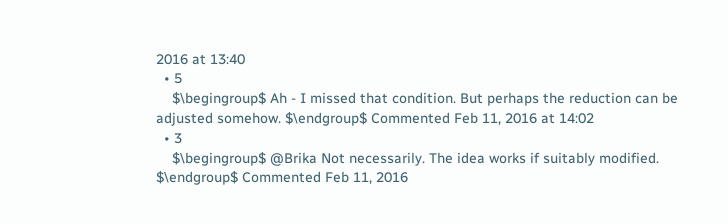2016 at 13:40
  • 5
    $\begingroup$ Ah - I missed that condition. But perhaps the reduction can be adjusted somehow. $\endgroup$ Commented Feb 11, 2016 at 14:02
  • 3
    $\begingroup$ @Brika Not necessarily. The idea works if suitably modified. $\endgroup$ Commented Feb 11, 2016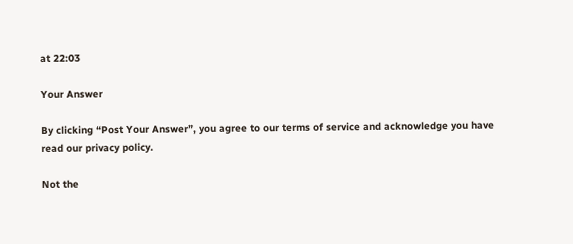at 22:03

Your Answer

By clicking “Post Your Answer”, you agree to our terms of service and acknowledge you have read our privacy policy.

Not the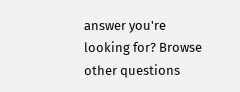answer you're looking for? Browse other questions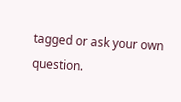tagged or ask your own question.